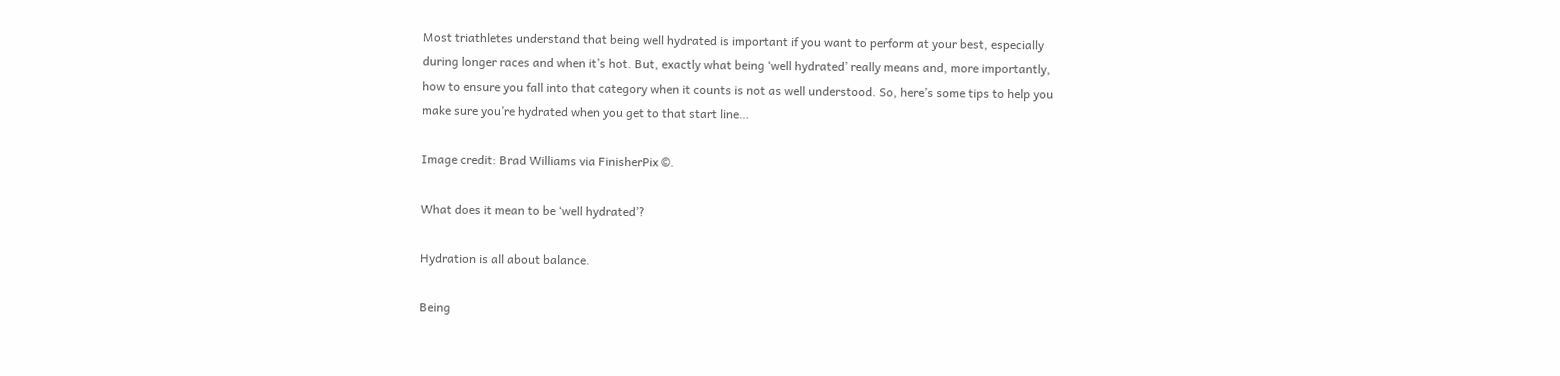Most triathletes understand that being well hydrated is important if you want to perform at your best, especially during longer races and when it’s hot. But, exactly what being ‘well hydrated’ really means and, more importantly, how to ensure you fall into that category when it counts is not as well understood. So, here’s some tips to help you make sure you’re hydrated when you get to that start line…

Image credit: Brad Williams via FinisherPix ©.

What does it mean to be ‘well hydrated’?

Hydration is all about balance.

Being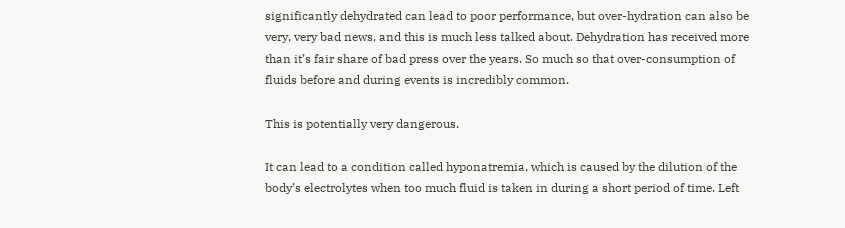significantly dehydrated can lead to poor performance, but over-hydration can also be very, very bad news, and this is much less talked about. Dehydration has received more than it’s fair share of bad press over the years. So much so that over-consumption of fluids before and during events is incredibly common.

This is potentially very dangerous.

It can lead to a condition called hyponatremia, which is caused by the dilution of the body’s electrolytes when too much fluid is taken in during a short period of time. Left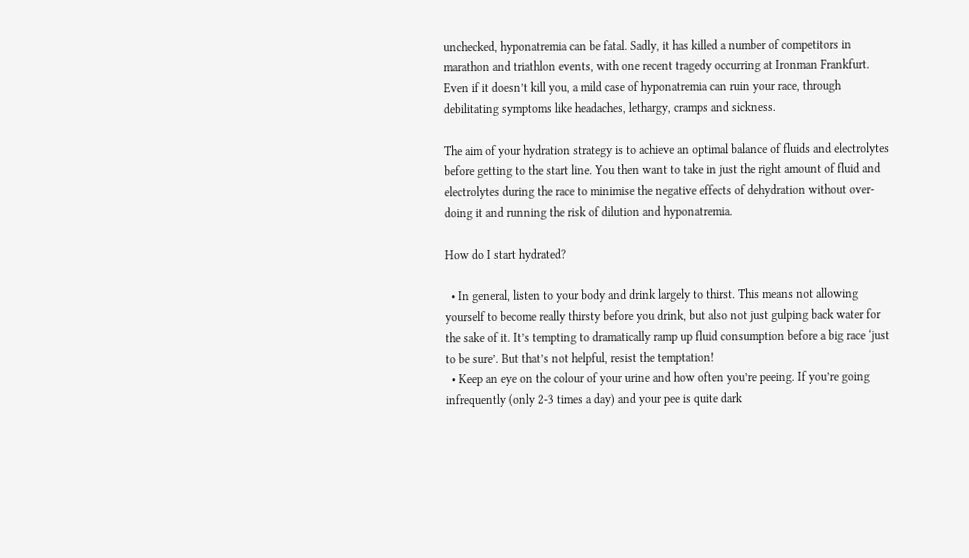unchecked, hyponatremia can be fatal. Sadly, it has killed a number of competitors in marathon and triathlon events, with one recent tragedy occurring at Ironman Frankfurt. Even if it doesn’t kill you, a mild case of hyponatremia can ruin your race, through debilitating symptoms like headaches, lethargy, cramps and sickness.

The aim of your hydration strategy is to achieve an optimal balance of fluids and electrolytes before getting to the start line. You then want to take in just the right amount of fluid and electrolytes during the race to minimise the negative effects of dehydration without over-doing it and running the risk of dilution and hyponatremia.

How do I start hydrated?

  • In general, listen to your body and drink largely to thirst. This means not allowing yourself to become really thirsty before you drink, but also not just gulping back water for the sake of it. It’s tempting to dramatically ramp up fluid consumption before a big race ‘just to be sure’. But that’s not helpful, resist the temptation!
  • Keep an eye on the colour of your urine and how often you’re peeing. If you’re going infrequently (only 2-3 times a day) and your pee is quite dark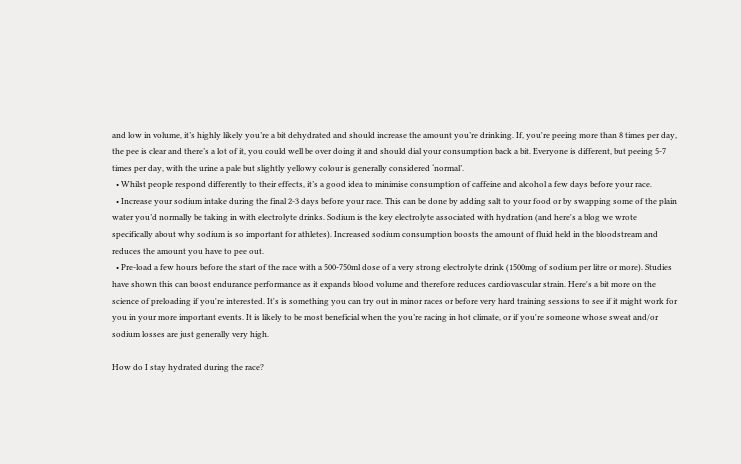and low in volume, it’s highly likely you’re a bit dehydrated and should increase the amount you’re drinking. If, you're peeing more than 8 times per day, the pee is clear and there’s a lot of it, you could well be over doing it and should dial your consumption back a bit. Everyone is different, but peeing 5-7 times per day, with the urine a pale but slightly yellowy colour is generally considered ‘normal’.
  • Whilst people respond differently to their effects, it’s a good idea to minimise consumption of caffeine and alcohol a few days before your race.
  • Increase your sodium intake during the final 2-3 days before your race. This can be done by adding salt to your food or by swapping some of the plain water you’d normally be taking in with electrolyte drinks. Sodium is the key electrolyte associated with hydration (and here's a blog we wrote specifically about why sodium is so important for athletes). Increased sodium consumption boosts the amount of fluid held in the bloodstream and reduces the amount you have to pee out.
  • Pre-load a few hours before the start of the race with a 500-750ml dose of a very strong electrolyte drink (1500mg of sodium per litre or more). Studies have shown this can boost endurance performance as it expands blood volume and therefore reduces cardiovascular strain. Here's a bit more on the science of preloading if you're interested. It's is something you can try out in minor races or before very hard training sessions to see if it might work for you in your more important events. It is likely to be most beneficial when the you’re racing in hot climate, or if you're someone whose sweat and/or sodium losses are just generally very high.

How do I stay hydrated during the race?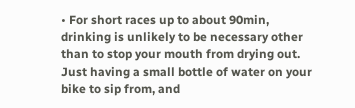• For short races up to about 90min, drinking is unlikely to be necessary other than to stop your mouth from drying out. Just having a small bottle of water on your bike to sip from, and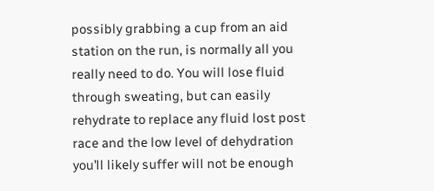possibly grabbing a cup from an aid station on the run, is normally all you really need to do. You will lose fluid through sweating, but can easily rehydrate to replace any fluid lost post race and the low level of dehydration you’ll likely suffer will not be enough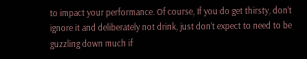to impact your performance. Of course, If you do get thirsty, don’t ignore it and deliberately not drink, just don’t expect to need to be guzzling down much if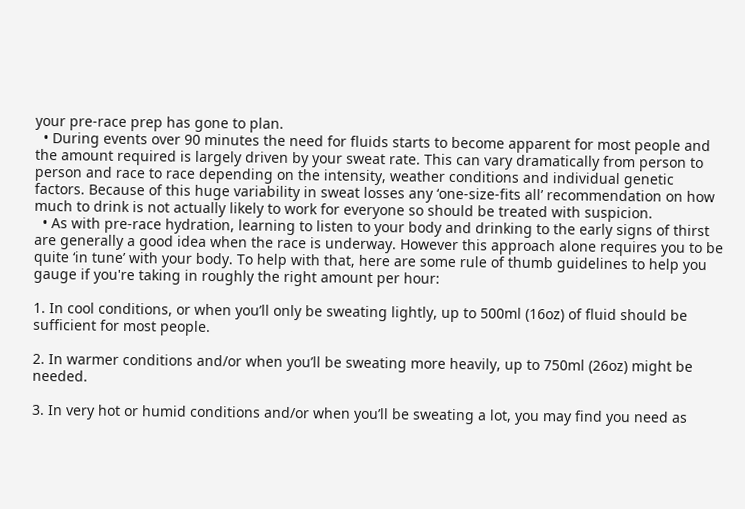your pre-race prep has gone to plan.
  • During events over 90 minutes the need for fluids starts to become apparent for most people and the amount required is largely driven by your sweat rate. This can vary dramatically from person to person and race to race depending on the intensity, weather conditions and individual genetic factors. Because of this huge variability in sweat losses any ‘one-size-fits all’ recommendation on how much to drink is not actually likely to work for everyone so should be treated with suspicion.
  • As with pre-race hydration, learning to listen to your body and drinking to the early signs of thirst are generally a good idea when the race is underway. However this approach alone requires you to be quite ‘in tune’ with your body. To help with that, here are some rule of thumb guidelines to help you gauge if you're taking in roughly the right amount per hour:

1. In cool conditions, or when you’ll only be sweating lightly, up to 500ml (16oz) of fluid should be sufficient for most people.

2. In warmer conditions and/or when you’ll be sweating more heavily, up to 750ml (26oz) might be needed.

3. In very hot or humid conditions and/or when you’ll be sweating a lot, you may find you need as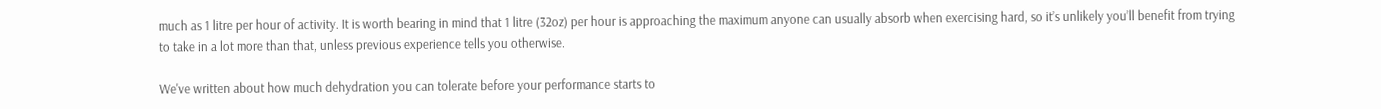much as 1 litre per hour of activity. It is worth bearing in mind that 1 litre (32oz) per hour is approaching the maximum anyone can usually absorb when exercising hard, so it’s unlikely you’ll benefit from trying to take in a lot more than that, unless previous experience tells you otherwise.

We've written about how much dehydration you can tolerate before your performance starts to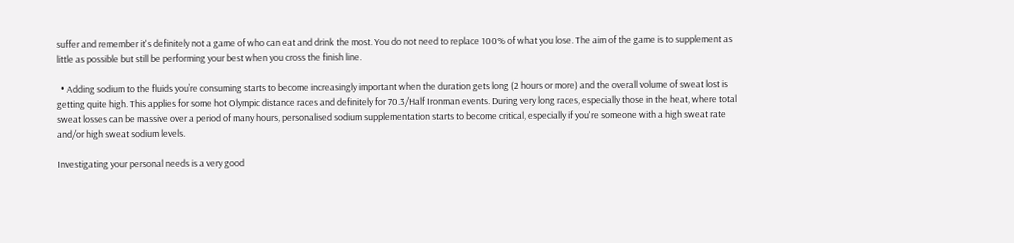suffer and remember it's definitely not a game of who can eat and drink the most. You do not need to replace 100% of what you lose. The aim of the game is to supplement as little as possible but still be performing your best when you cross the finish line.

  • Adding sodium to the fluids you’re consuming starts to become increasingly important when the duration gets long (2 hours or more) and the overall volume of sweat lost is getting quite high. This applies for some hot Olympic distance races and definitely for 70.3/Half Ironman events. During very long races, especially those in the heat, where total sweat losses can be massive over a period of many hours, personalised sodium supplementation starts to become critical, especially if you're someone with a high sweat rate and/or high sweat sodium levels.

Investigating your personal needs is a very good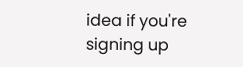idea if you're signing up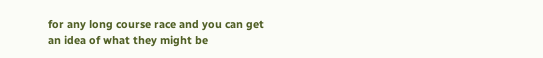for any long course race and you can get an idea of what they might be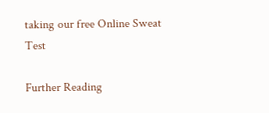taking our free Online Sweat Test

Further Reading